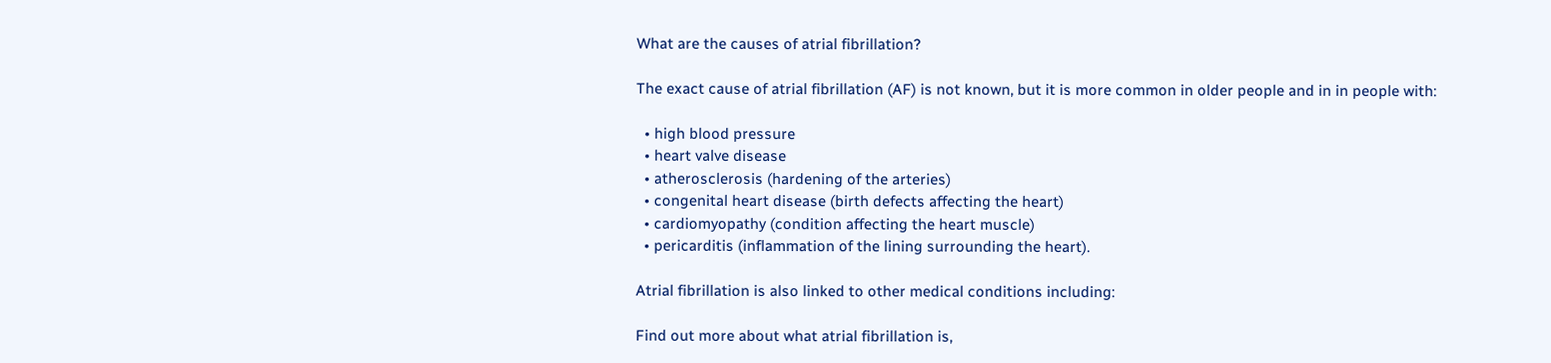What are the causes of atrial fibrillation?

The exact cause of atrial fibrillation (AF) is not known, but it is more common in older people and in in people with:

  • high blood pressure
  • heart valve disease
  • atherosclerosis (hardening of the arteries)
  • congenital heart disease (birth defects affecting the heart)
  • cardiomyopathy (condition affecting the heart muscle)
  • pericarditis (inflammation of the lining surrounding the heart).

Atrial fibrillation is also linked to other medical conditions including:

Find out more about what atrial fibrillation is,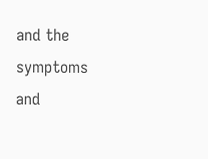and the symptoms and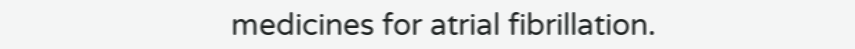medicines for atrial fibrillation.